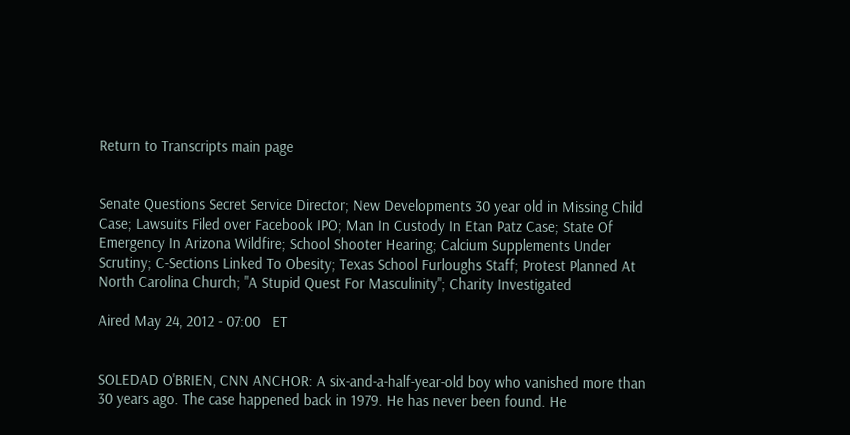Return to Transcripts main page


Senate Questions Secret Service Director; New Developments 30 year old in Missing Child Case; Lawsuits Filed over Facebook IPO; Man In Custody In Etan Patz Case; State Of Emergency In Arizona Wildfire; School Shooter Hearing; Calcium Supplements Under Scrutiny; C-Sections Linked To Obesity; Texas School Furloughs Staff; Protest Planned At North Carolina Church; "A Stupid Quest For Masculinity"; Charity Investigated

Aired May 24, 2012 - 07:00   ET


SOLEDAD O'BRIEN, CNN ANCHOR: A six-and-a-half-year-old boy who vanished more than 30 years ago. The case happened back in 1979. He has never been found. He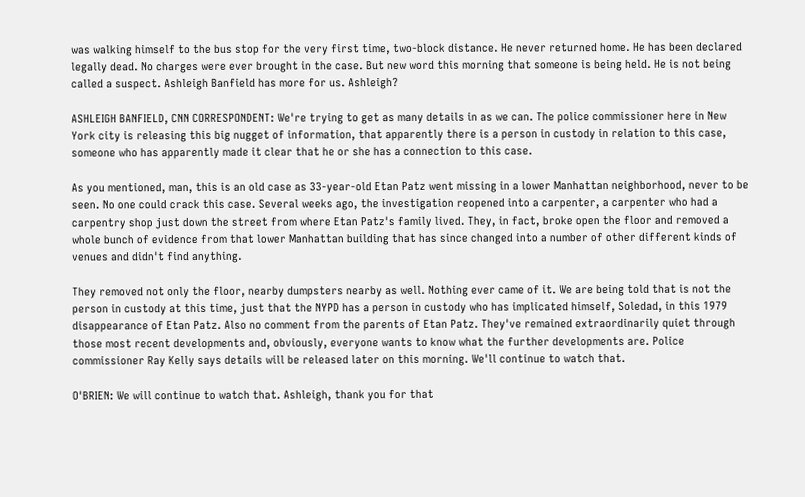was walking himself to the bus stop for the very first time, two-block distance. He never returned home. He has been declared legally dead. No charges were ever brought in the case. But new word this morning that someone is being held. He is not being called a suspect. Ashleigh Banfield has more for us. Ashleigh?

ASHLEIGH BANFIELD, CNN CORRESPONDENT: We're trying to get as many details in as we can. The police commissioner here in New York city is releasing this big nugget of information, that apparently there is a person in custody in relation to this case, someone who has apparently made it clear that he or she has a connection to this case.

As you mentioned, man, this is an old case as 33-year-old Etan Patz went missing in a lower Manhattan neighborhood, never to be seen. No one could crack this case. Several weeks ago, the investigation reopened into a carpenter, a carpenter who had a carpentry shop just down the street from where Etan Patz's family lived. They, in fact, broke open the floor and removed a whole bunch of evidence from that lower Manhattan building that has since changed into a number of other different kinds of venues and didn't find anything.

They removed not only the floor, nearby dumpsters nearby as well. Nothing ever came of it. We are being told that is not the person in custody at this time, just that the NYPD has a person in custody who has implicated himself, Soledad, in this 1979 disappearance of Etan Patz. Also no comment from the parents of Etan Patz. They've remained extraordinarily quiet through those most recent developments and, obviously, everyone wants to know what the further developments are. Police commissioner Ray Kelly says details will be released later on this morning. We'll continue to watch that.

O'BRIEN: We will continue to watch that. Ashleigh, thank you for that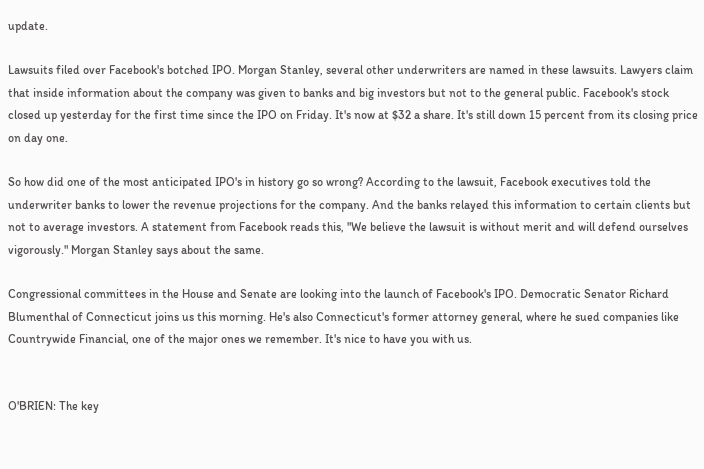update.

Lawsuits filed over Facebook's botched IPO. Morgan Stanley, several other underwriters are named in these lawsuits. Lawyers claim that inside information about the company was given to banks and big investors but not to the general public. Facebook's stock closed up yesterday for the first time since the IPO on Friday. It's now at $32 a share. It's still down 15 percent from its closing price on day one.

So how did one of the most anticipated IPO's in history go so wrong? According to the lawsuit, Facebook executives told the underwriter banks to lower the revenue projections for the company. And the banks relayed this information to certain clients but not to average investors. A statement from Facebook reads this, "We believe the lawsuit is without merit and will defend ourselves vigorously." Morgan Stanley says about the same.

Congressional committees in the House and Senate are looking into the launch of Facebook's IPO. Democratic Senator Richard Blumenthal of Connecticut joins us this morning. He's also Connecticut's former attorney general, where he sued companies like Countrywide Financial, one of the major ones we remember. It's nice to have you with us.


O'BRIEN: The key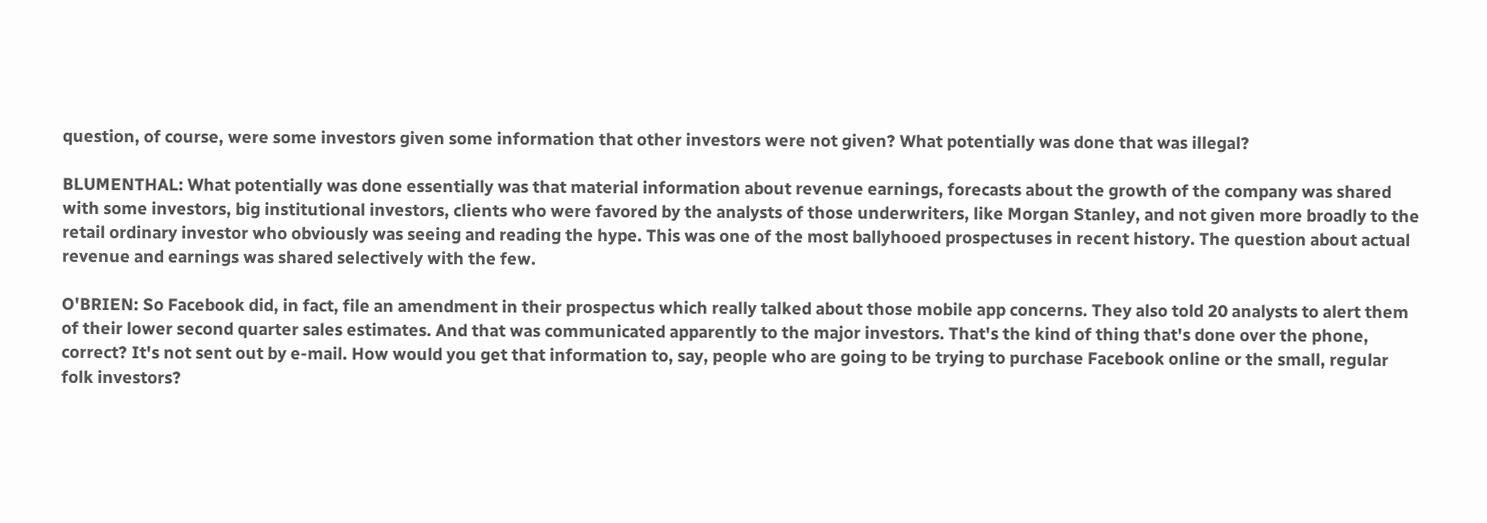question, of course, were some investors given some information that other investors were not given? What potentially was done that was illegal?

BLUMENTHAL: What potentially was done essentially was that material information about revenue earnings, forecasts about the growth of the company was shared with some investors, big institutional investors, clients who were favored by the analysts of those underwriters, like Morgan Stanley, and not given more broadly to the retail ordinary investor who obviously was seeing and reading the hype. This was one of the most ballyhooed prospectuses in recent history. The question about actual revenue and earnings was shared selectively with the few.

O'BRIEN: So Facebook did, in fact, file an amendment in their prospectus which really talked about those mobile app concerns. They also told 20 analysts to alert them of their lower second quarter sales estimates. And that was communicated apparently to the major investors. That's the kind of thing that's done over the phone, correct? It's not sent out by e-mail. How would you get that information to, say, people who are going to be trying to purchase Facebook online or the small, regular folk investors?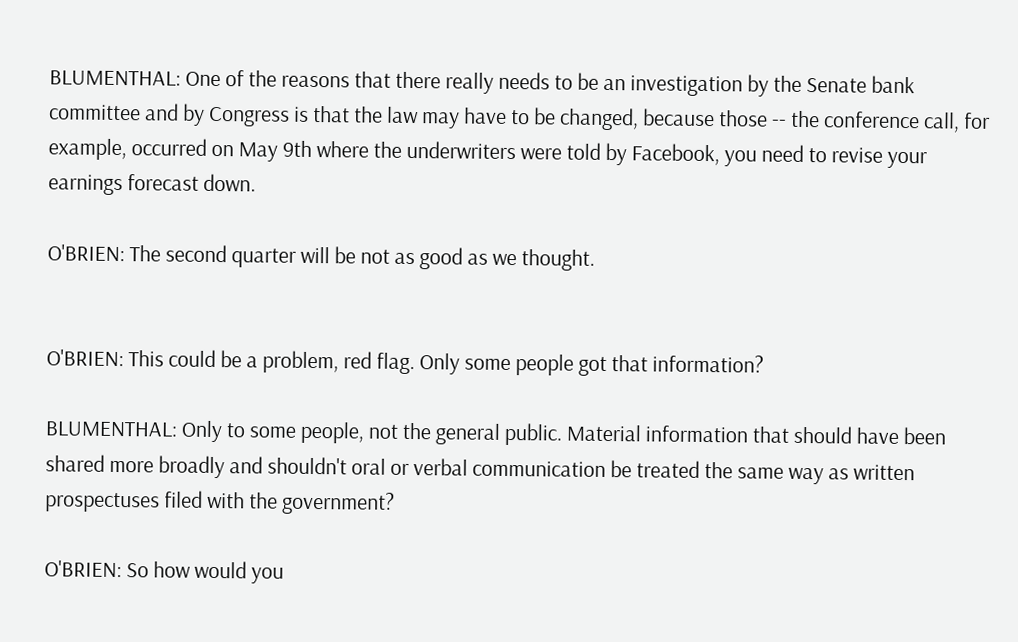BLUMENTHAL: One of the reasons that there really needs to be an investigation by the Senate bank committee and by Congress is that the law may have to be changed, because those -- the conference call, for example, occurred on May 9th where the underwriters were told by Facebook, you need to revise your earnings forecast down.

O'BRIEN: The second quarter will be not as good as we thought.


O'BRIEN: This could be a problem, red flag. Only some people got that information?

BLUMENTHAL: Only to some people, not the general public. Material information that should have been shared more broadly and shouldn't oral or verbal communication be treated the same way as written prospectuses filed with the government?

O'BRIEN: So how would you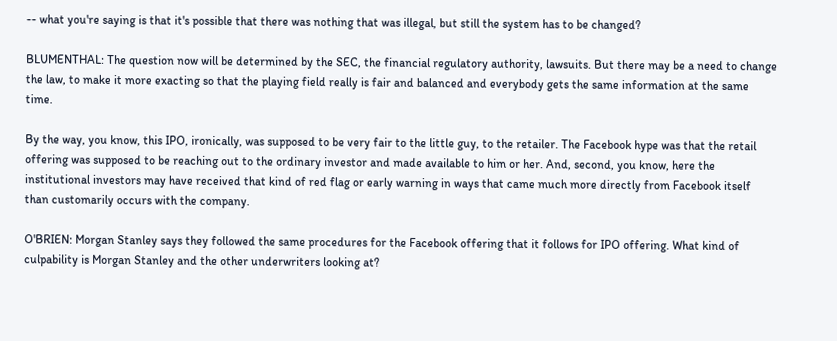-- what you're saying is that it's possible that there was nothing that was illegal, but still the system has to be changed?

BLUMENTHAL: The question now will be determined by the SEC, the financial regulatory authority, lawsuits. But there may be a need to change the law, to make it more exacting so that the playing field really is fair and balanced and everybody gets the same information at the same time.

By the way, you know, this IPO, ironically, was supposed to be very fair to the little guy, to the retailer. The Facebook hype was that the retail offering was supposed to be reaching out to the ordinary investor and made available to him or her. And, second, you know, here the institutional investors may have received that kind of red flag or early warning in ways that came much more directly from Facebook itself than customarily occurs with the company.

O'BRIEN: Morgan Stanley says they followed the same procedures for the Facebook offering that it follows for IPO offering. What kind of culpability is Morgan Stanley and the other underwriters looking at?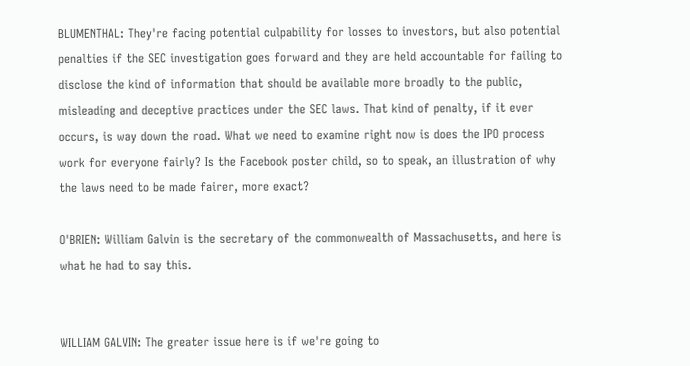BLUMENTHAL: They're facing potential culpability for losses to investors, but also potential penalties if the SEC investigation goes forward and they are held accountable for failing to disclose the kind of information that should be available more broadly to the public, misleading and deceptive practices under the SEC laws. That kind of penalty, if it ever occurs, is way down the road. What we need to examine right now is does the IPO process work for everyone fairly? Is the Facebook poster child, so to speak, an illustration of why the laws need to be made fairer, more exact?

O'BRIEN: William Galvin is the secretary of the commonwealth of Massachusetts, and here is what he had to say this.


WILLIAM GALVIN: The greater issue here is if we're going to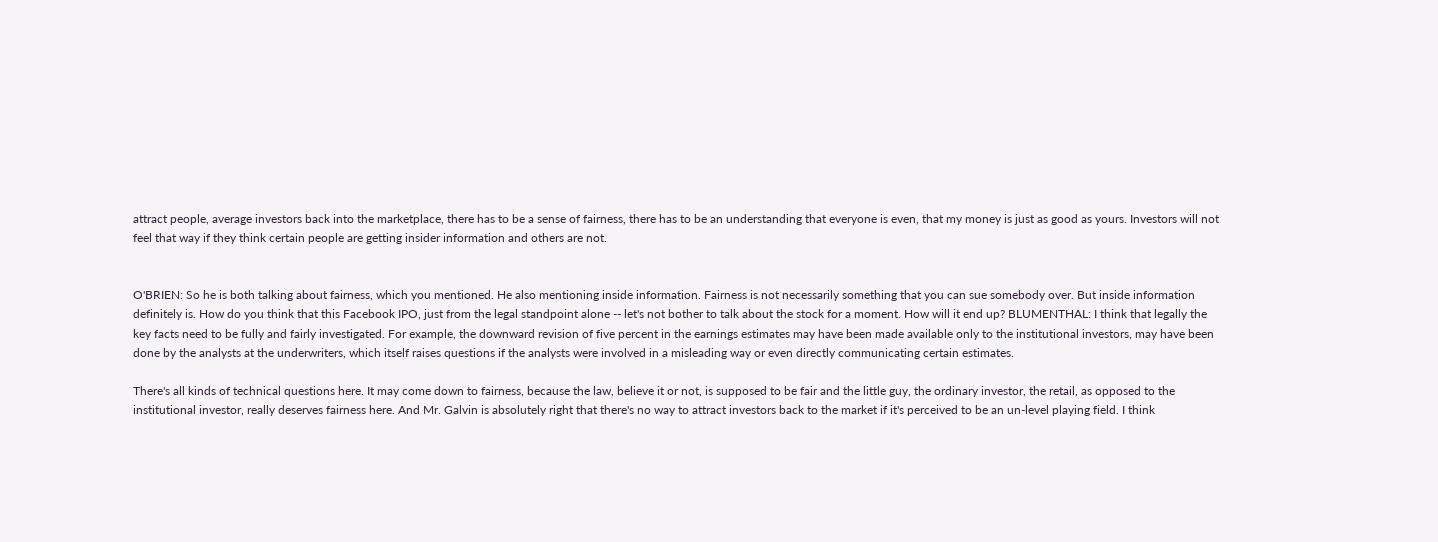attract people, average investors back into the marketplace, there has to be a sense of fairness, there has to be an understanding that everyone is even, that my money is just as good as yours. Investors will not feel that way if they think certain people are getting insider information and others are not.


O'BRIEN: So he is both talking about fairness, which you mentioned. He also mentioning inside information. Fairness is not necessarily something that you can sue somebody over. But inside information definitely is. How do you think that this Facebook IPO, just from the legal standpoint alone -- let's not bother to talk about the stock for a moment. How will it end up? BLUMENTHAL: I think that legally the key facts need to be fully and fairly investigated. For example, the downward revision of five percent in the earnings estimates may have been made available only to the institutional investors, may have been done by the analysts at the underwriters, which itself raises questions if the analysts were involved in a misleading way or even directly communicating certain estimates.

There's all kinds of technical questions here. It may come down to fairness, because the law, believe it or not, is supposed to be fair and the little guy, the ordinary investor, the retail, as opposed to the institutional investor, really deserves fairness here. And Mr. Galvin is absolutely right that there's no way to attract investors back to the market if it's perceived to be an un-level playing field. I think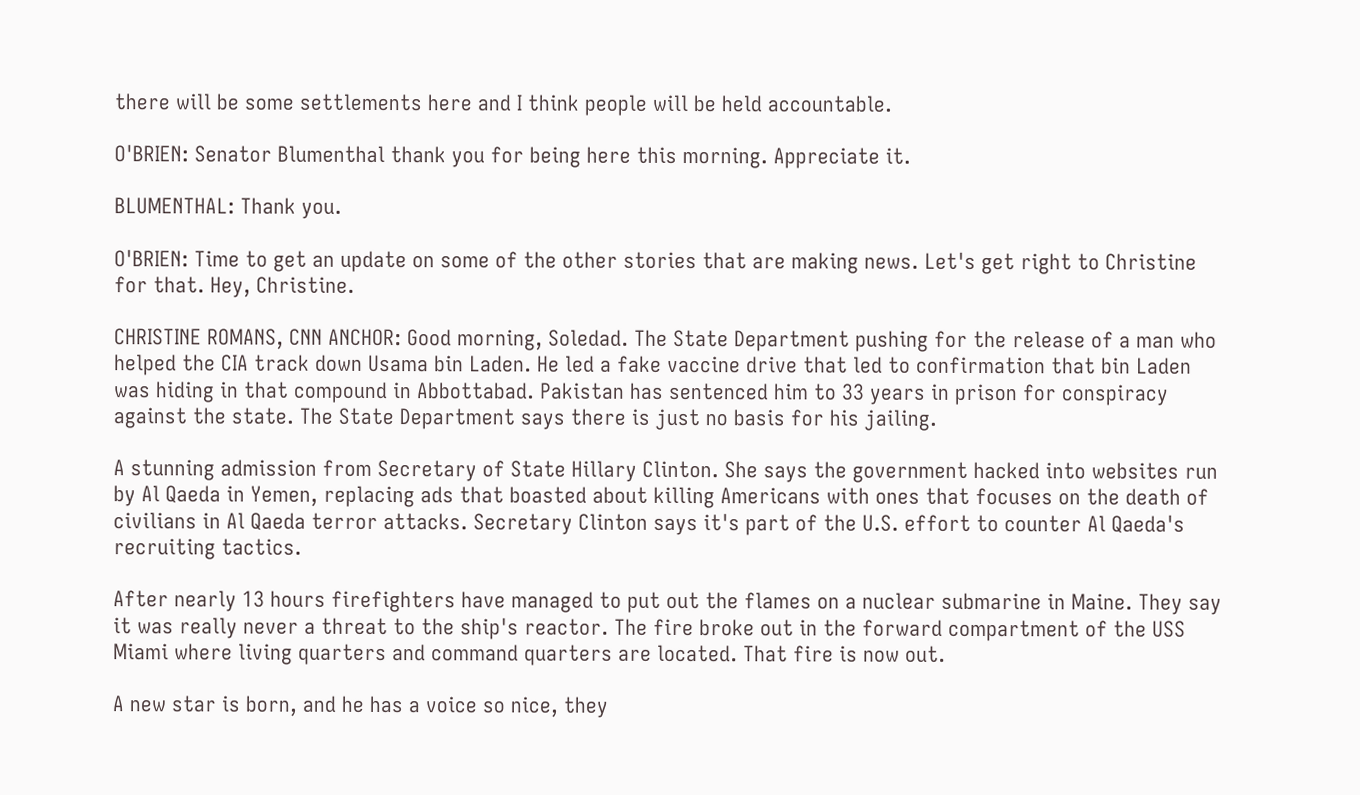there will be some settlements here and I think people will be held accountable.

O'BRIEN: Senator Blumenthal thank you for being here this morning. Appreciate it.

BLUMENTHAL: Thank you.

O'BRIEN: Time to get an update on some of the other stories that are making news. Let's get right to Christine for that. Hey, Christine.

CHRISTINE ROMANS, CNN ANCHOR: Good morning, Soledad. The State Department pushing for the release of a man who helped the CIA track down Usama bin Laden. He led a fake vaccine drive that led to confirmation that bin Laden was hiding in that compound in Abbottabad. Pakistan has sentenced him to 33 years in prison for conspiracy against the state. The State Department says there is just no basis for his jailing.

A stunning admission from Secretary of State Hillary Clinton. She says the government hacked into websites run by Al Qaeda in Yemen, replacing ads that boasted about killing Americans with ones that focuses on the death of civilians in Al Qaeda terror attacks. Secretary Clinton says it's part of the U.S. effort to counter Al Qaeda's recruiting tactics.

After nearly 13 hours firefighters have managed to put out the flames on a nuclear submarine in Maine. They say it was really never a threat to the ship's reactor. The fire broke out in the forward compartment of the USS Miami where living quarters and command quarters are located. That fire is now out.

A new star is born, and he has a voice so nice, they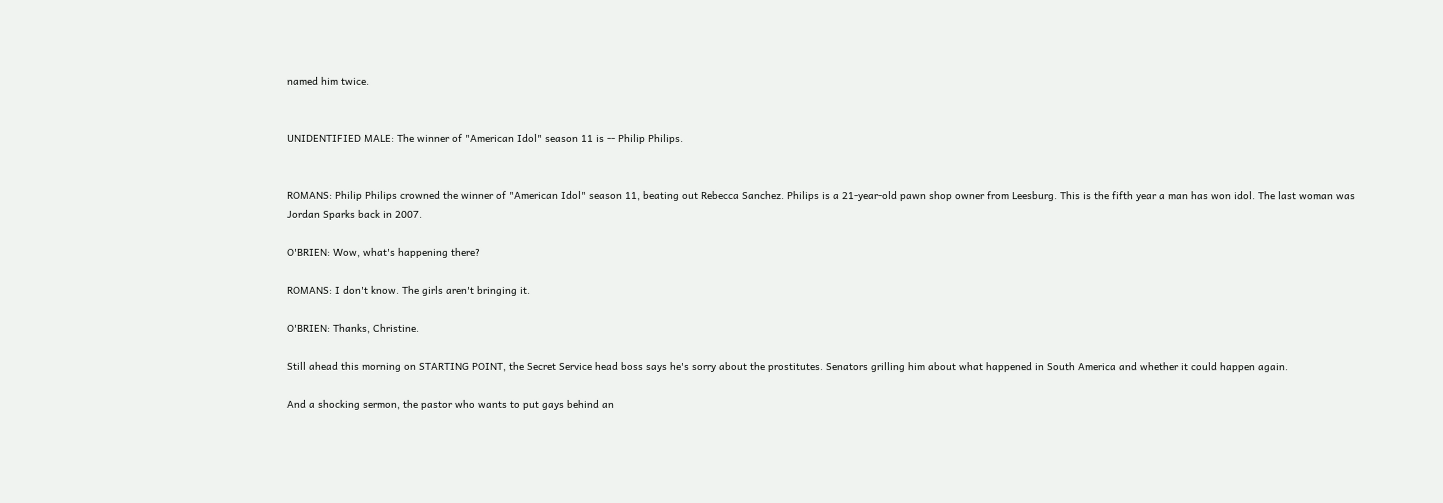named him twice.


UNIDENTIFIED MALE: The winner of "American Idol" season 11 is -- Philip Philips.


ROMANS: Philip Philips crowned the winner of "American Idol" season 11, beating out Rebecca Sanchez. Philips is a 21-year-old pawn shop owner from Leesburg. This is the fifth year a man has won idol. The last woman was Jordan Sparks back in 2007.

O'BRIEN: Wow, what's happening there?

ROMANS: I don't know. The girls aren't bringing it.

O'BRIEN: Thanks, Christine.

Still ahead this morning on STARTING POINT, the Secret Service head boss says he's sorry about the prostitutes. Senators grilling him about what happened in South America and whether it could happen again.

And a shocking sermon, the pastor who wants to put gays behind an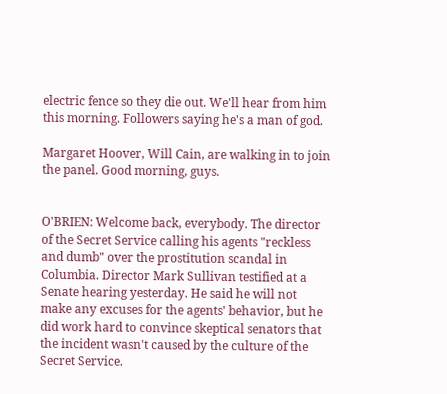electric fence so they die out. We'll hear from him this morning. Followers saying he's a man of god.

Margaret Hoover, Will Cain, are walking in to join the panel. Good morning, guys.


O'BRIEN: Welcome back, everybody. The director of the Secret Service calling his agents "reckless and dumb" over the prostitution scandal in Columbia. Director Mark Sullivan testified at a Senate hearing yesterday. He said he will not make any excuses for the agents' behavior, but he did work hard to convince skeptical senators that the incident wasn't caused by the culture of the Secret Service.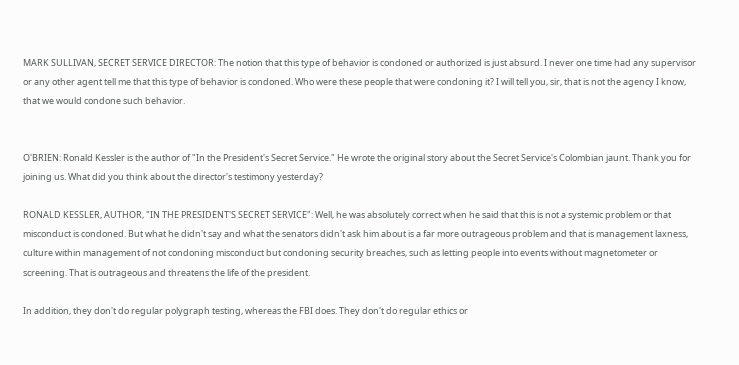MARK SULLIVAN, SECRET SERVICE DIRECTOR: The notion that this type of behavior is condoned or authorized is just absurd. I never one time had any supervisor or any other agent tell me that this type of behavior is condoned. Who were these people that were condoning it? I will tell you, sir, that is not the agency I know, that we would condone such behavior.


O'BRIEN: Ronald Kessler is the author of "In the President's Secret Service." He wrote the original story about the Secret Service's Colombian jaunt. Thank you for joining us. What did you think about the director's testimony yesterday?

RONALD KESSLER, AUTHOR, "IN THE PRESIDENT'S SECRET SERVICE": Well, he was absolutely correct when he said that this is not a systemic problem or that misconduct is condoned. But what he didn't say and what the senators didn't ask him about is a far more outrageous problem and that is management laxness, culture within management of not condoning misconduct but condoning security breaches, such as letting people into events without magnetometer or screening. That is outrageous and threatens the life of the president.

In addition, they don't do regular polygraph testing, whereas the FBI does. They don't do regular ethics or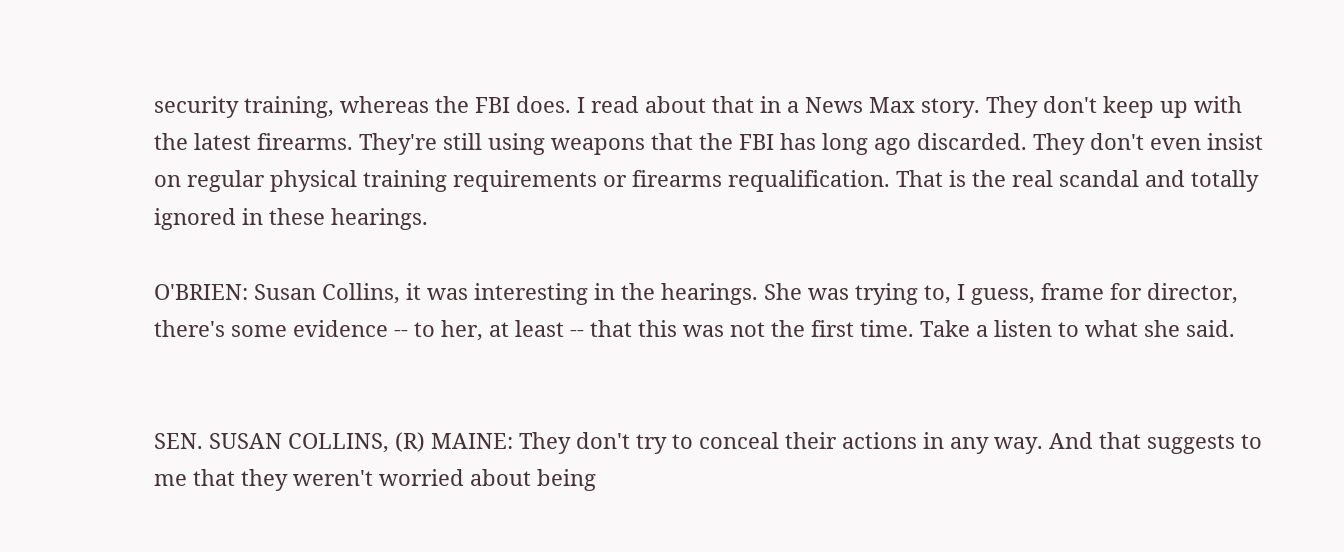security training, whereas the FBI does. I read about that in a News Max story. They don't keep up with the latest firearms. They're still using weapons that the FBI has long ago discarded. They don't even insist on regular physical training requirements or firearms requalification. That is the real scandal and totally ignored in these hearings.

O'BRIEN: Susan Collins, it was interesting in the hearings. She was trying to, I guess, frame for director, there's some evidence -- to her, at least -- that this was not the first time. Take a listen to what she said.


SEN. SUSAN COLLINS, (R) MAINE: They don't try to conceal their actions in any way. And that suggests to me that they weren't worried about being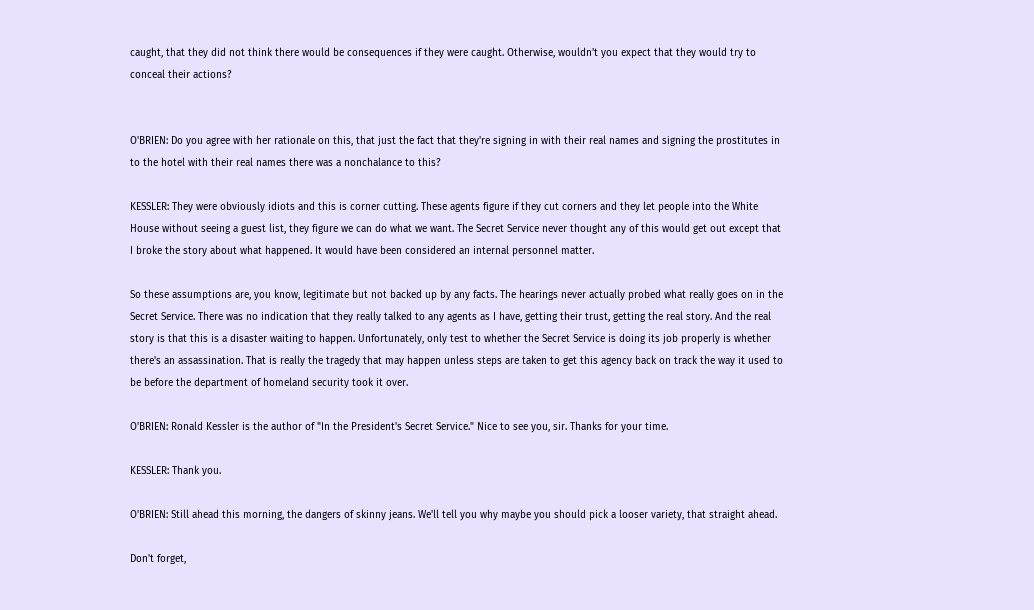caught, that they did not think there would be consequences if they were caught. Otherwise, wouldn't you expect that they would try to conceal their actions?


O'BRIEN: Do you agree with her rationale on this, that just the fact that they're signing in with their real names and signing the prostitutes in to the hotel with their real names there was a nonchalance to this?

KESSLER: They were obviously idiots and this is corner cutting. These agents figure if they cut corners and they let people into the White House without seeing a guest list, they figure we can do what we want. The Secret Service never thought any of this would get out except that I broke the story about what happened. It would have been considered an internal personnel matter.

So these assumptions are, you know, legitimate but not backed up by any facts. The hearings never actually probed what really goes on in the Secret Service. There was no indication that they really talked to any agents as I have, getting their trust, getting the real story. And the real story is that this is a disaster waiting to happen. Unfortunately, only test to whether the Secret Service is doing its job properly is whether there's an assassination. That is really the tragedy that may happen unless steps are taken to get this agency back on track the way it used to be before the department of homeland security took it over.

O'BRIEN: Ronald Kessler is the author of "In the President's Secret Service." Nice to see you, sir. Thanks for your time.

KESSLER: Thank you.

O'BRIEN: Still ahead this morning, the dangers of skinny jeans. We'll tell you why maybe you should pick a looser variety, that straight ahead.

Don't forget,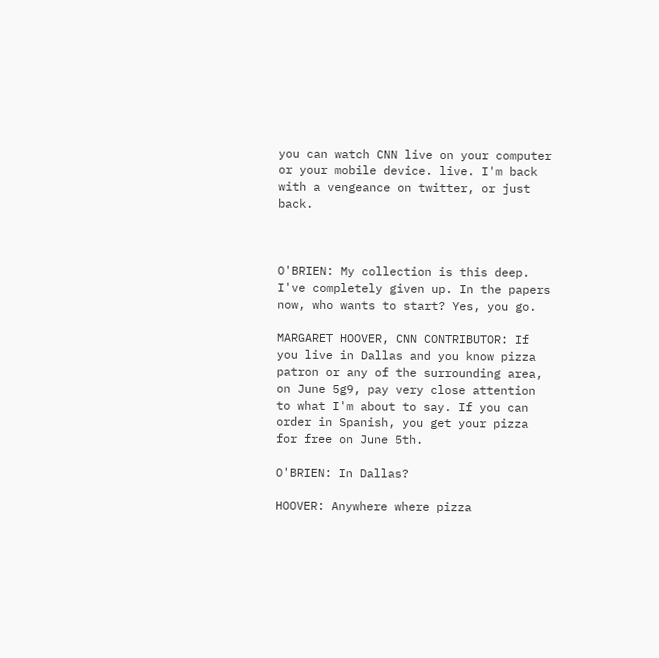you can watch CNN live on your computer or your mobile device. live. I'm back with a vengeance on twitter, or just back.



O'BRIEN: My collection is this deep. I've completely given up. In the papers now, who wants to start? Yes, you go.

MARGARET HOOVER, CNN CONTRIBUTOR: If you live in Dallas and you know pizza patron or any of the surrounding area, on June 5g9, pay very close attention to what I'm about to say. If you can order in Spanish, you get your pizza for free on June 5th.

O'BRIEN: In Dallas?

HOOVER: Anywhere where pizza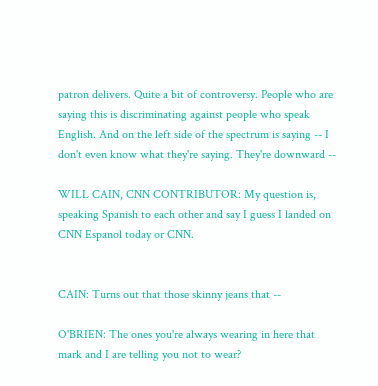patron delivers. Quite a bit of controversy. People who are saying this is discriminating against people who speak English. And on the left side of the spectrum is saying -- I don't even know what they're saying. They're downward --

WILL CAIN, CNN CONTRIBUTOR: My question is, speaking Spanish to each other and say I guess I landed on CNN Espanol today or CNN.


CAIN: Turns out that those skinny jeans that --

O'BRIEN: The ones you're always wearing in here that mark and I are telling you not to wear?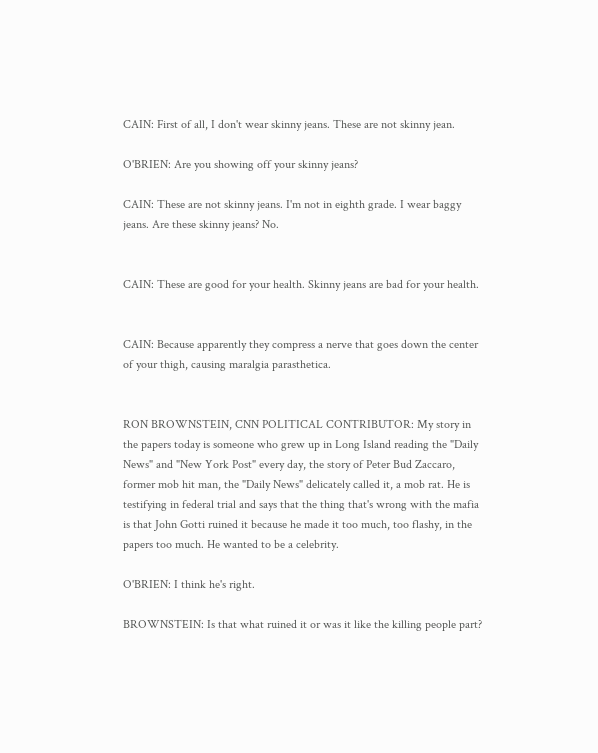CAIN: First of all, I don't wear skinny jeans. These are not skinny jean.

O'BRIEN: Are you showing off your skinny jeans?

CAIN: These are not skinny jeans. I'm not in eighth grade. I wear baggy jeans. Are these skinny jeans? No.


CAIN: These are good for your health. Skinny jeans are bad for your health.


CAIN: Because apparently they compress a nerve that goes down the center of your thigh, causing maralgia parasthetica.


RON BROWNSTEIN, CNN POLITICAL CONTRIBUTOR: My story in the papers today is someone who grew up in Long Island reading the "Daily News" and "New York Post" every day, the story of Peter Bud Zaccaro, former mob hit man, the "Daily News" delicately called it, a mob rat. He is testifying in federal trial and says that the thing that's wrong with the mafia is that John Gotti ruined it because he made it too much, too flashy, in the papers too much. He wanted to be a celebrity.

O'BRIEN: I think he's right.

BROWNSTEIN: Is that what ruined it or was it like the killing people part?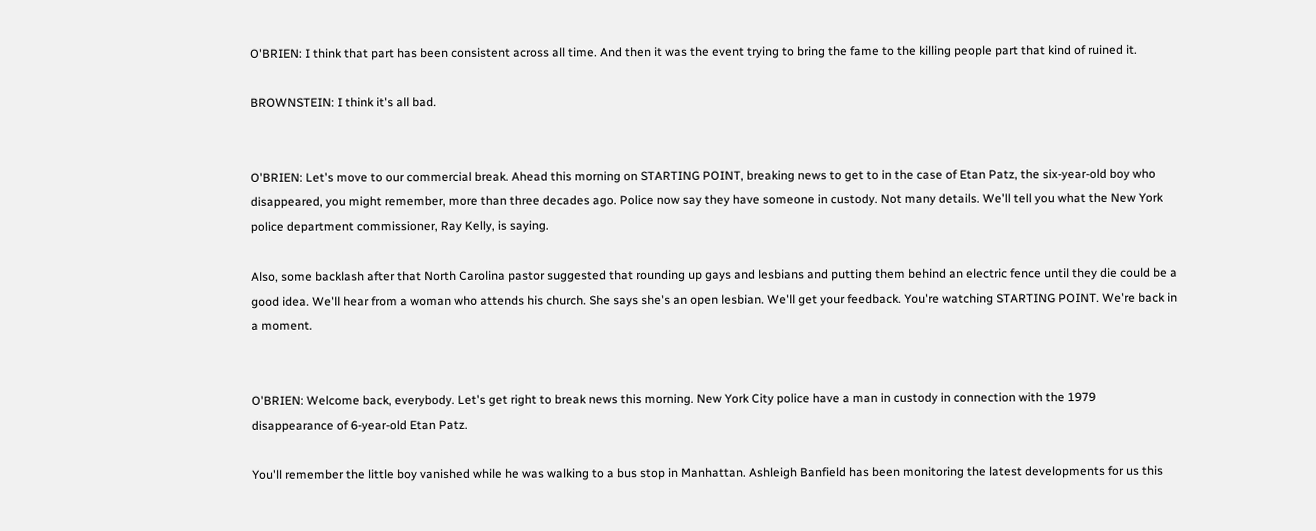O'BRIEN: I think that part has been consistent across all time. And then it was the event trying to bring the fame to the killing people part that kind of ruined it.

BROWNSTEIN: I think it's all bad.


O'BRIEN: Let's move to our commercial break. Ahead this morning on STARTING POINT, breaking news to get to in the case of Etan Patz, the six-year-old boy who disappeared, you might remember, more than three decades ago. Police now say they have someone in custody. Not many details. We'll tell you what the New York police department commissioner, Ray Kelly, is saying.

Also, some backlash after that North Carolina pastor suggested that rounding up gays and lesbians and putting them behind an electric fence until they die could be a good idea. We'll hear from a woman who attends his church. She says she's an open lesbian. We'll get your feedback. You're watching STARTING POINT. We're back in a moment.


O'BRIEN: Welcome back, everybody. Let's get right to break news this morning. New York City police have a man in custody in connection with the 1979 disappearance of 6-year-old Etan Patz.

You'll remember the little boy vanished while he was walking to a bus stop in Manhattan. Ashleigh Banfield has been monitoring the latest developments for us this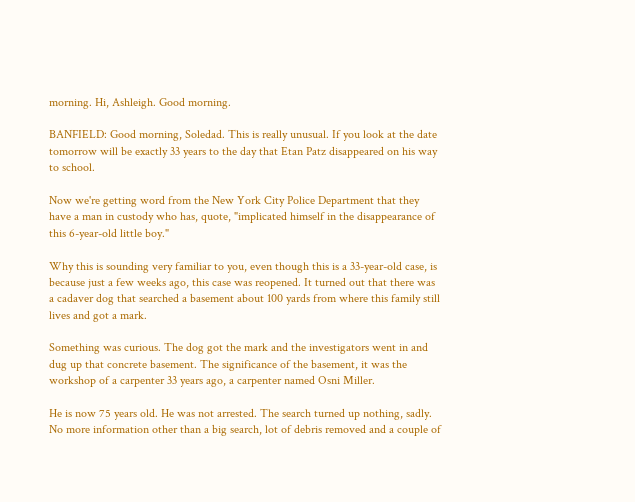morning. Hi, Ashleigh. Good morning.

BANFIELD: Good morning, Soledad. This is really unusual. If you look at the date tomorrow will be exactly 33 years to the day that Etan Patz disappeared on his way to school.

Now we're getting word from the New York City Police Department that they have a man in custody who has, quote, "implicated himself in the disappearance of this 6-year-old little boy."

Why this is sounding very familiar to you, even though this is a 33-year-old case, is because just a few weeks ago, this case was reopened. It turned out that there was a cadaver dog that searched a basement about 100 yards from where this family still lives and got a mark.

Something was curious. The dog got the mark and the investigators went in and dug up that concrete basement. The significance of the basement, it was the workshop of a carpenter 33 years ago, a carpenter named Osni Miller.

He is now 75 years old. He was not arrested. The search turned up nothing, sadly. No more information other than a big search, lot of debris removed and a couple of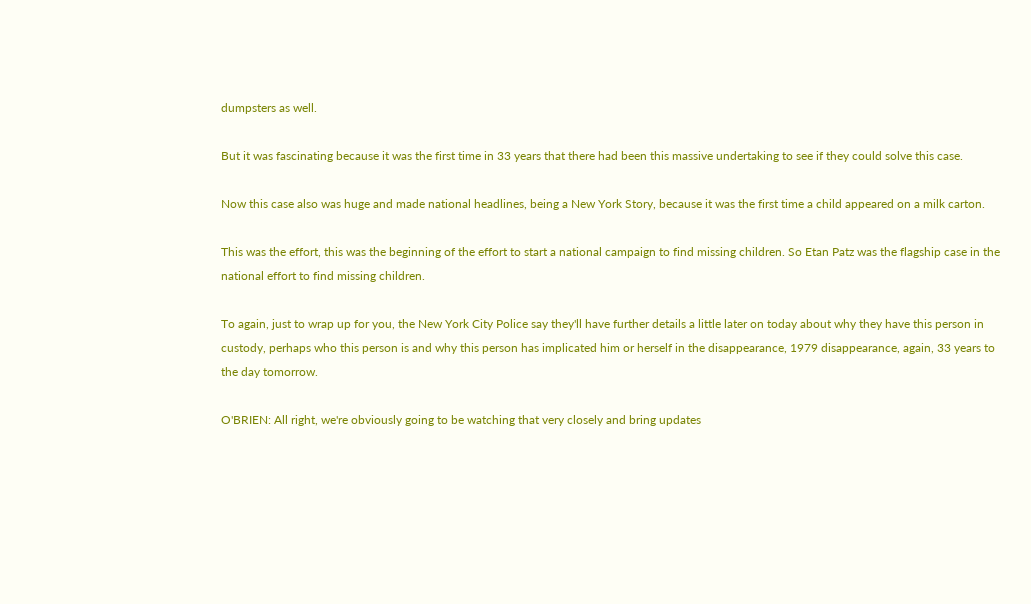dumpsters as well.

But it was fascinating because it was the first time in 33 years that there had been this massive undertaking to see if they could solve this case.

Now this case also was huge and made national headlines, being a New York Story, because it was the first time a child appeared on a milk carton.

This was the effort, this was the beginning of the effort to start a national campaign to find missing children. So Etan Patz was the flagship case in the national effort to find missing children.

To again, just to wrap up for you, the New York City Police say they'll have further details a little later on today about why they have this person in custody, perhaps who this person is and why this person has implicated him or herself in the disappearance, 1979 disappearance, again, 33 years to the day tomorrow.

O'BRIEN: All right, we're obviously going to be watching that very closely and bring updates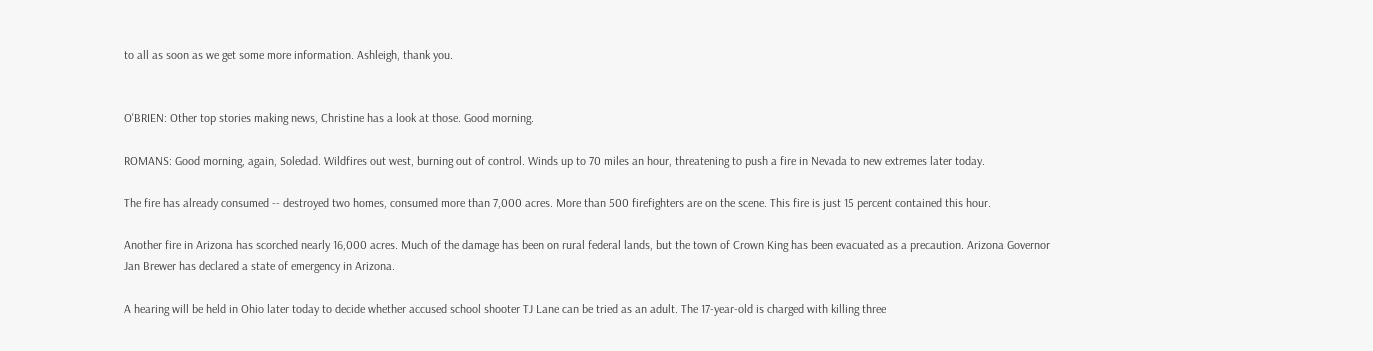to all as soon as we get some more information. Ashleigh, thank you.


O'BRIEN: Other top stories making news, Christine has a look at those. Good morning.

ROMANS: Good morning, again, Soledad. Wildfires out west, burning out of control. Winds up to 70 miles an hour, threatening to push a fire in Nevada to new extremes later today.

The fire has already consumed -- destroyed two homes, consumed more than 7,000 acres. More than 500 firefighters are on the scene. This fire is just 15 percent contained this hour.

Another fire in Arizona has scorched nearly 16,000 acres. Much of the damage has been on rural federal lands, but the town of Crown King has been evacuated as a precaution. Arizona Governor Jan Brewer has declared a state of emergency in Arizona.

A hearing will be held in Ohio later today to decide whether accused school shooter TJ Lane can be tried as an adult. The 17-year-old is charged with killing three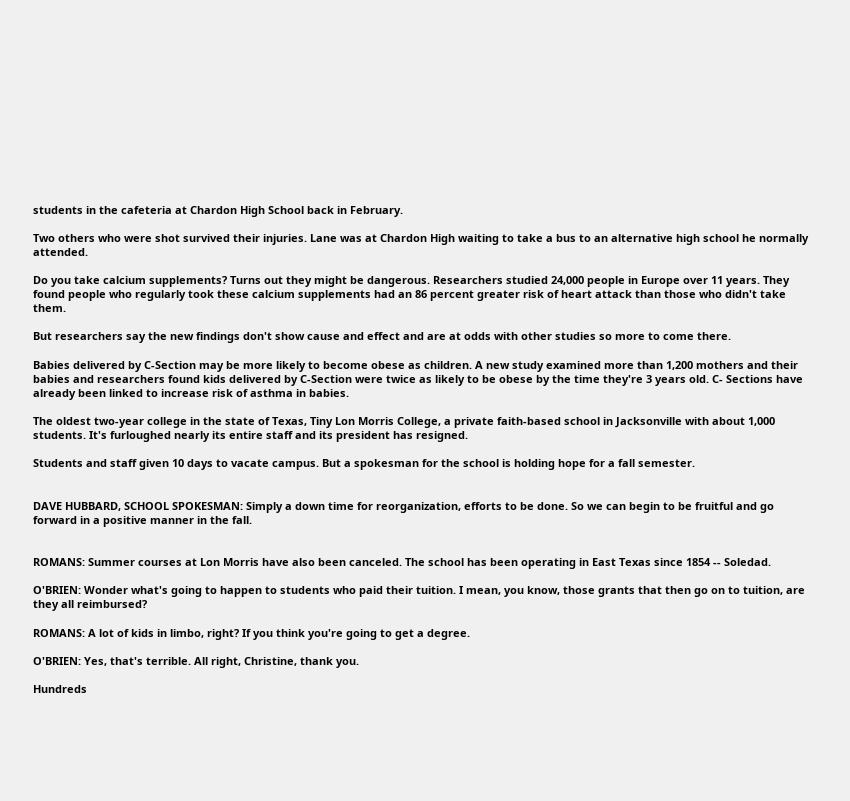students in the cafeteria at Chardon High School back in February.

Two others who were shot survived their injuries. Lane was at Chardon High waiting to take a bus to an alternative high school he normally attended.

Do you take calcium supplements? Turns out they might be dangerous. Researchers studied 24,000 people in Europe over 11 years. They found people who regularly took these calcium supplements had an 86 percent greater risk of heart attack than those who didn't take them.

But researchers say the new findings don't show cause and effect and are at odds with other studies so more to come there.

Babies delivered by C-Section may be more likely to become obese as children. A new study examined more than 1,200 mothers and their babies and researchers found kids delivered by C-Section were twice as likely to be obese by the time they're 3 years old. C- Sections have already been linked to increase risk of asthma in babies.

The oldest two-year college in the state of Texas, Tiny Lon Morris College, a private faith-based school in Jacksonville with about 1,000 students. It's furloughed nearly its entire staff and its president has resigned.

Students and staff given 10 days to vacate campus. But a spokesman for the school is holding hope for a fall semester.


DAVE HUBBARD, SCHOOL SPOKESMAN: Simply a down time for reorganization, efforts to be done. So we can begin to be fruitful and go forward in a positive manner in the fall.


ROMANS: Summer courses at Lon Morris have also been canceled. The school has been operating in East Texas since 1854 -- Soledad.

O'BRIEN: Wonder what's going to happen to students who paid their tuition. I mean, you know, those grants that then go on to tuition, are they all reimbursed?

ROMANS: A lot of kids in limbo, right? If you think you're going to get a degree.

O'BRIEN: Yes, that's terrible. All right, Christine, thank you.

Hundreds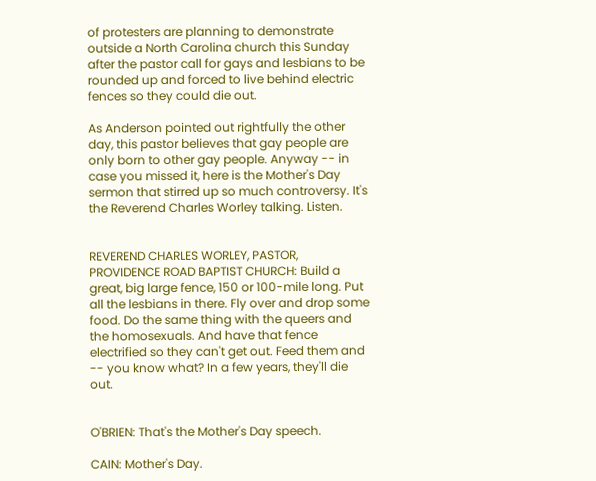of protesters are planning to demonstrate outside a North Carolina church this Sunday after the pastor call for gays and lesbians to be rounded up and forced to live behind electric fences so they could die out.

As Anderson pointed out rightfully the other day, this pastor believes that gay people are only born to other gay people. Anyway -- in case you missed it, here is the Mother's Day sermon that stirred up so much controversy. It's the Reverend Charles Worley talking. Listen.


REVEREND CHARLES WORLEY, PASTOR, PROVIDENCE ROAD BAPTIST CHURCH: Build a great, big large fence, 150 or 100-mile long. Put all the lesbians in there. Fly over and drop some food. Do the same thing with the queers and the homosexuals. And have that fence electrified so they can't get out. Feed them and -- you know what? In a few years, they'll die out.


O'BRIEN: That's the Mother's Day speech.

CAIN: Mother's Day.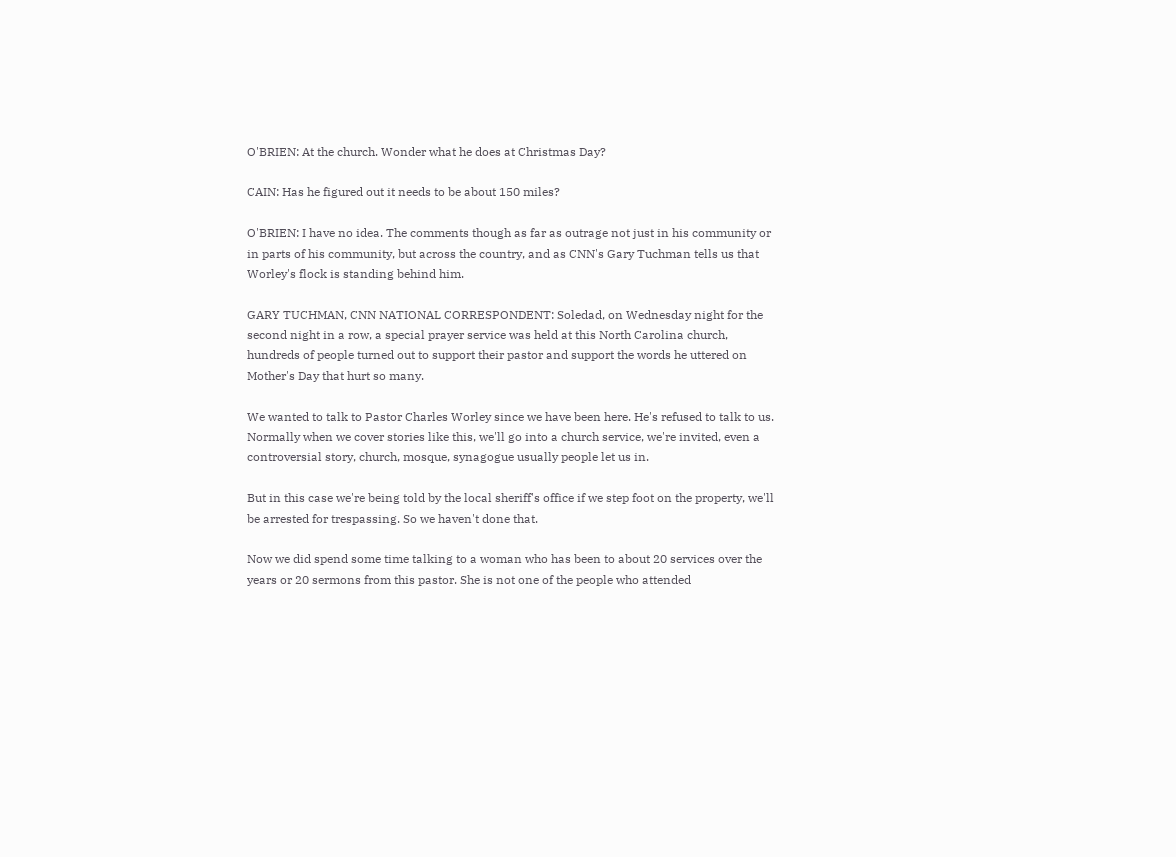O'BRIEN: At the church. Wonder what he does at Christmas Day?

CAIN: Has he figured out it needs to be about 150 miles?

O'BRIEN: I have no idea. The comments though as far as outrage not just in his community or in parts of his community, but across the country, and as CNN's Gary Tuchman tells us that Worley's flock is standing behind him.

GARY TUCHMAN, CNN NATIONAL CORRESPONDENT: Soledad, on Wednesday night for the second night in a row, a special prayer service was held at this North Carolina church, hundreds of people turned out to support their pastor and support the words he uttered on Mother's Day that hurt so many.

We wanted to talk to Pastor Charles Worley since we have been here. He's refused to talk to us. Normally when we cover stories like this, we'll go into a church service, we're invited, even a controversial story, church, mosque, synagogue usually people let us in.

But in this case we're being told by the local sheriff's office if we step foot on the property, we'll be arrested for trespassing. So we haven't done that.

Now we did spend some time talking to a woman who has been to about 20 services over the years or 20 sermons from this pastor. She is not one of the people who attended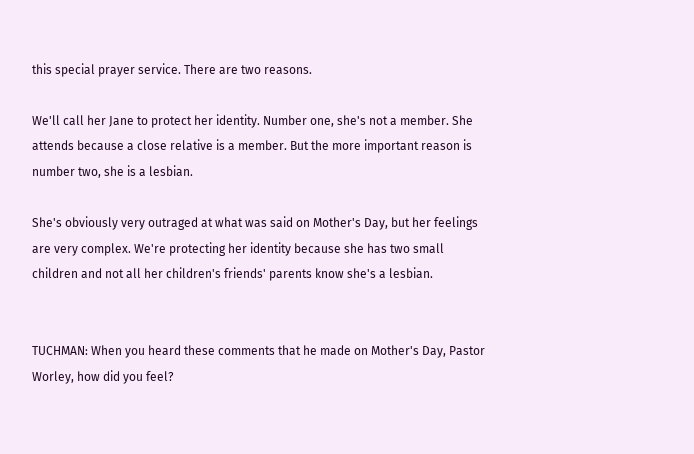this special prayer service. There are two reasons.

We'll call her Jane to protect her identity. Number one, she's not a member. She attends because a close relative is a member. But the more important reason is number two, she is a lesbian.

She's obviously very outraged at what was said on Mother's Day, but her feelings are very complex. We're protecting her identity because she has two small children and not all her children's friends' parents know she's a lesbian.


TUCHMAN: When you heard these comments that he made on Mother's Day, Pastor Worley, how did you feel?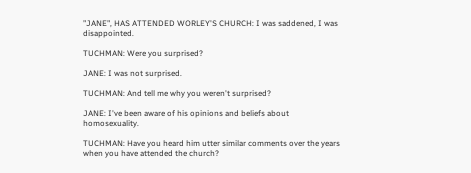"JANE", HAS ATTENDED WORLEY'S CHURCH: I was saddened, I was disappointed.

TUCHMAN: Were you surprised?

JANE: I was not surprised.

TUCHMAN: And tell me why you weren't surprised?

JANE: I've been aware of his opinions and beliefs about homosexuality.

TUCHMAN: Have you heard him utter similar comments over the years when you have attended the church?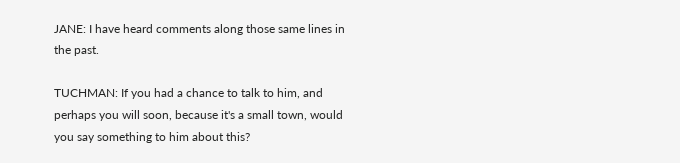JANE: I have heard comments along those same lines in the past.

TUCHMAN: If you had a chance to talk to him, and perhaps you will soon, because it's a small town, would you say something to him about this?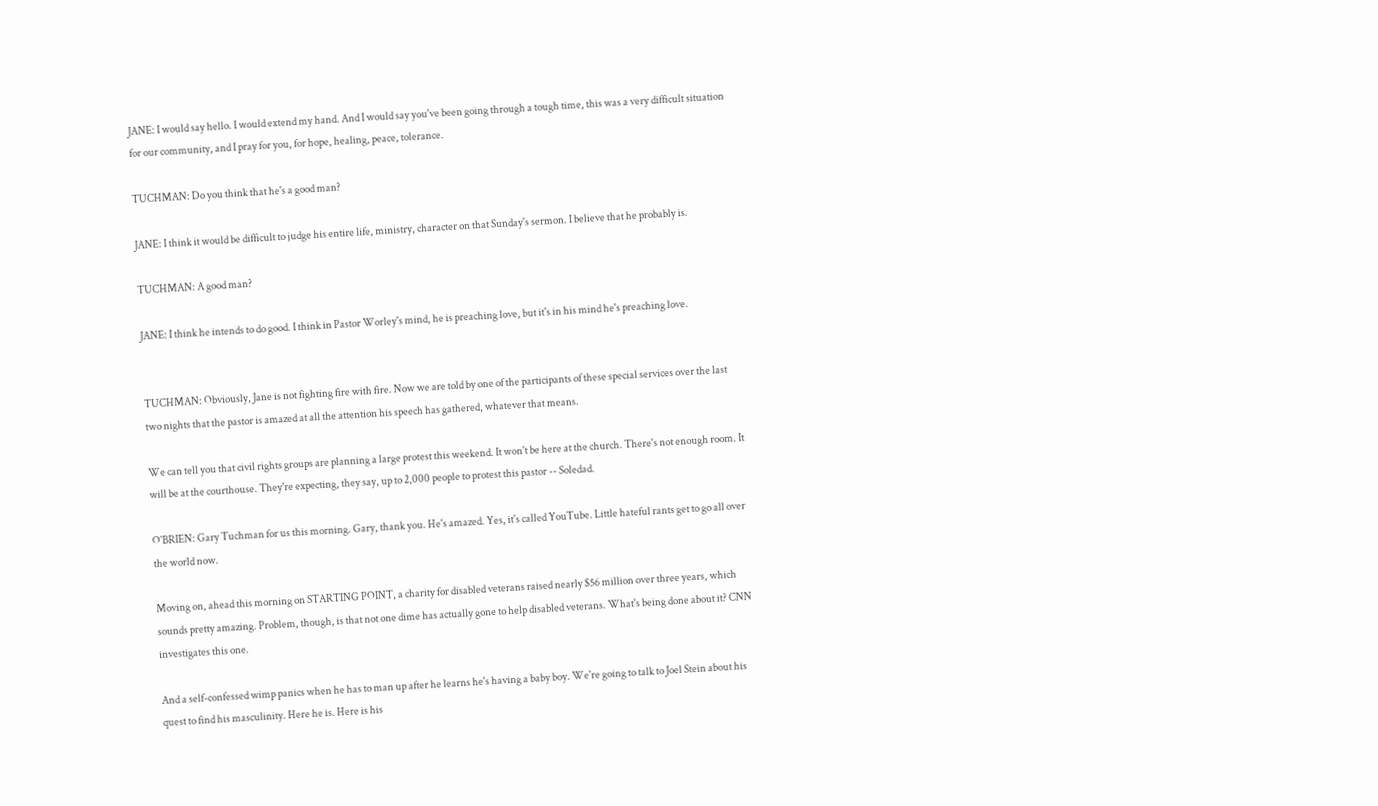JANE: I would say hello. I would extend my hand. And I would say you've been going through a tough time, this was a very difficult situation for our community, and I pray for you, for hope, healing, peace, tolerance.

TUCHMAN: Do you think that he's a good man?

JANE: I think it would be difficult to judge his entire life, ministry, character on that Sunday's sermon. I believe that he probably is.

TUCHMAN: A good man?

JANE: I think he intends to do good. I think in Pastor Worley's mind, he is preaching love, but it's in his mind he's preaching love.


TUCHMAN: Obviously, Jane is not fighting fire with fire. Now we are told by one of the participants of these special services over the last two nights that the pastor is amazed at all the attention his speech has gathered, whatever that means.

We can tell you that civil rights groups are planning a large protest this weekend. It won't be here at the church. There's not enough room. It will be at the courthouse. They're expecting, they say, up to 2,000 people to protest this pastor -- Soledad.

O'BRIEN: Gary Tuchman for us this morning. Gary, thank you. He's amazed. Yes, it's called YouTube. Little hateful rants get to go all over the world now.

Moving on, ahead this morning on STARTING POINT, a charity for disabled veterans raised nearly $56 million over three years, which sounds pretty amazing. Problem, though, is that not one dime has actually gone to help disabled veterans. What's being done about it? CNN investigates this one.

And a self-confessed wimp panics when he has to man up after he learns he's having a baby boy. We're going to talk to Joel Stein about his quest to find his masculinity. Here he is. Here is his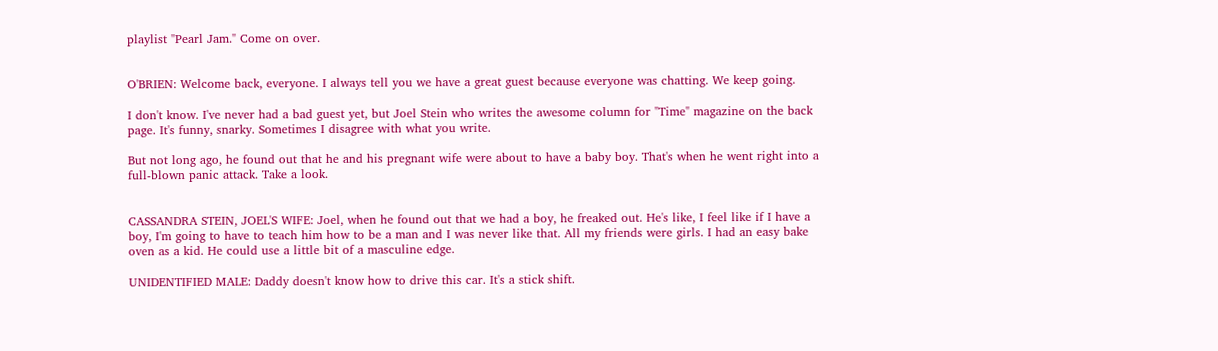playlist "Pearl Jam." Come on over.


O'BRIEN: Welcome back, everyone. I always tell you we have a great guest because everyone was chatting. We keep going.

I don't know. I've never had a bad guest yet, but Joel Stein who writes the awesome column for "Time" magazine on the back page. It's funny, snarky. Sometimes I disagree with what you write.

But not long ago, he found out that he and his pregnant wife were about to have a baby boy. That's when he went right into a full-blown panic attack. Take a look.


CASSANDRA STEIN, JOEL'S WIFE: Joel, when he found out that we had a boy, he freaked out. He's like, I feel like if I have a boy, I'm going to have to teach him how to be a man and I was never like that. All my friends were girls. I had an easy bake oven as a kid. He could use a little bit of a masculine edge.

UNIDENTIFIED MALE: Daddy doesn't know how to drive this car. It's a stick shift.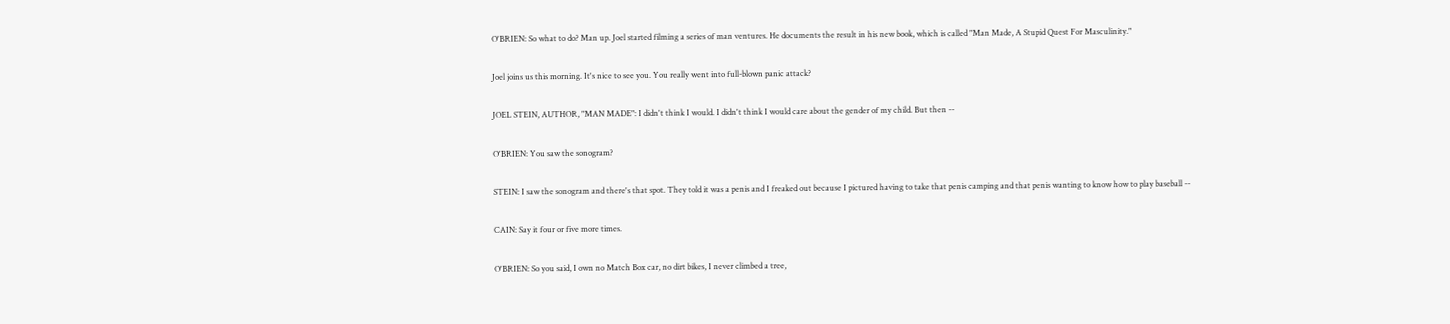O'BRIEN: So what to do? Man up. Joel started filming a series of man ventures. He documents the result in his new book, which is called "Man Made, A Stupid Quest For Masculinity."

Joel joins us this morning. It's nice to see you. You really went into full-blown panic attack?

JOEL STEIN, AUTHOR, "MAN MADE": I didn't think I would. I didn't think I would care about the gender of my child. But then --

O'BRIEN: You saw the sonogram?

STEIN: I saw the sonogram and there's that spot. They told it was a penis and I freaked out because I pictured having to take that penis camping and that penis wanting to know how to play baseball --

CAIN: Say it four or five more times.

O'BRIEN: So you said, I own no Match Box car, no dirt bikes, I never climbed a tree,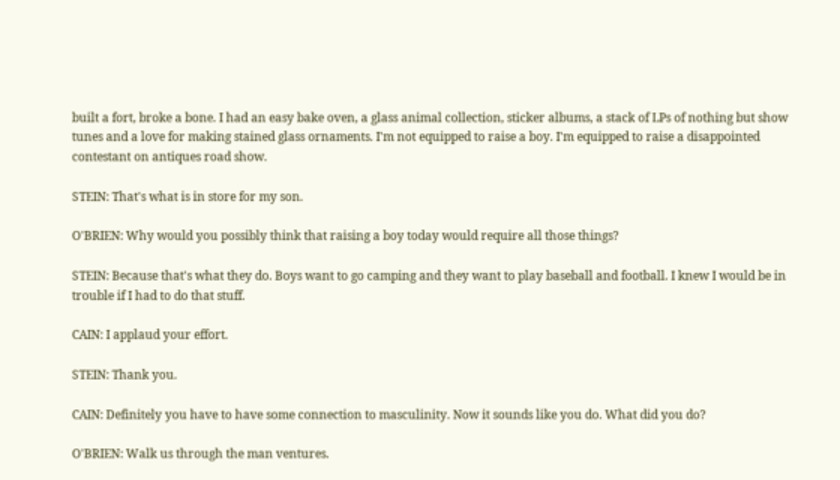built a fort, broke a bone. I had an easy bake oven, a glass animal collection, sticker albums, a stack of LPs of nothing but show tunes and a love for making stained glass ornaments. I'm not equipped to raise a boy. I'm equipped to raise a disappointed contestant on antiques road show.

STEIN: That's what is in store for my son.

O'BRIEN: Why would you possibly think that raising a boy today would require all those things?

STEIN: Because that's what they do. Boys want to go camping and they want to play baseball and football. I knew I would be in trouble if I had to do that stuff.

CAIN: I applaud your effort.

STEIN: Thank you.

CAIN: Definitely you have to have some connection to masculinity. Now it sounds like you do. What did you do?

O'BRIEN: Walk us through the man ventures.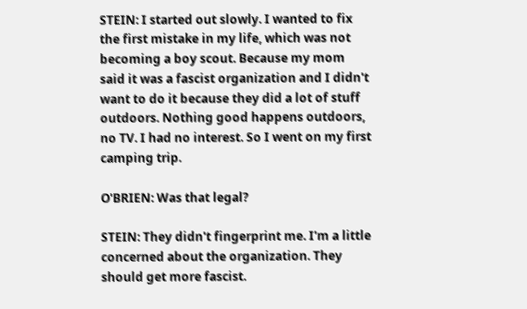STEIN: I started out slowly. I wanted to fix the first mistake in my life, which was not becoming a boy scout. Because my mom said it was a fascist organization and I didn't want to do it because they did a lot of stuff outdoors. Nothing good happens outdoors, no TV. I had no interest. So I went on my first camping trip.

O'BRIEN: Was that legal?

STEIN: They didn't fingerprint me. I'm a little concerned about the organization. They should get more fascist.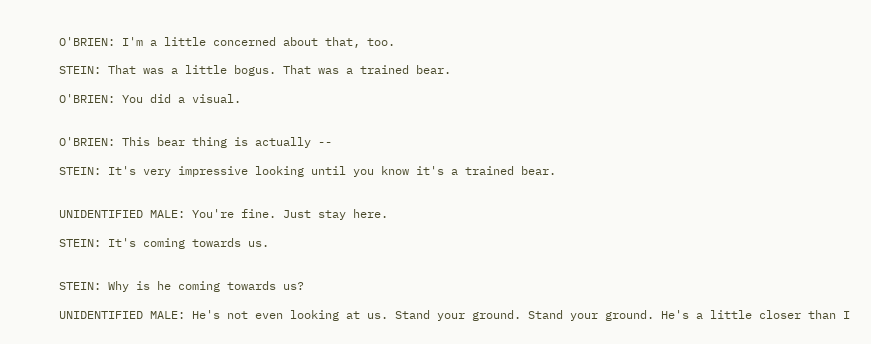O'BRIEN: I'm a little concerned about that, too.

STEIN: That was a little bogus. That was a trained bear.

O'BRIEN: You did a visual.


O'BRIEN: This bear thing is actually --

STEIN: It's very impressive looking until you know it's a trained bear.


UNIDENTIFIED MALE: You're fine. Just stay here.

STEIN: It's coming towards us.


STEIN: Why is he coming towards us?

UNIDENTIFIED MALE: He's not even looking at us. Stand your ground. Stand your ground. He's a little closer than I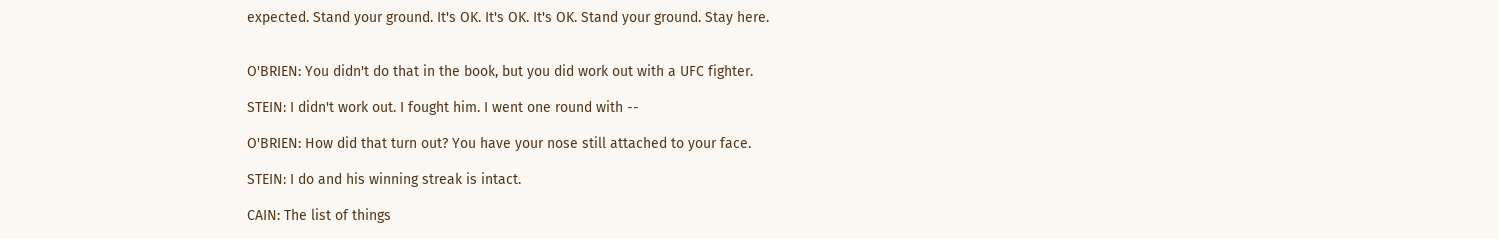expected. Stand your ground. It's OK. It's OK. It's OK. Stand your ground. Stay here.


O'BRIEN: You didn't do that in the book, but you did work out with a UFC fighter.

STEIN: I didn't work out. I fought him. I went one round with --

O'BRIEN: How did that turn out? You have your nose still attached to your face.

STEIN: I do and his winning streak is intact.

CAIN: The list of things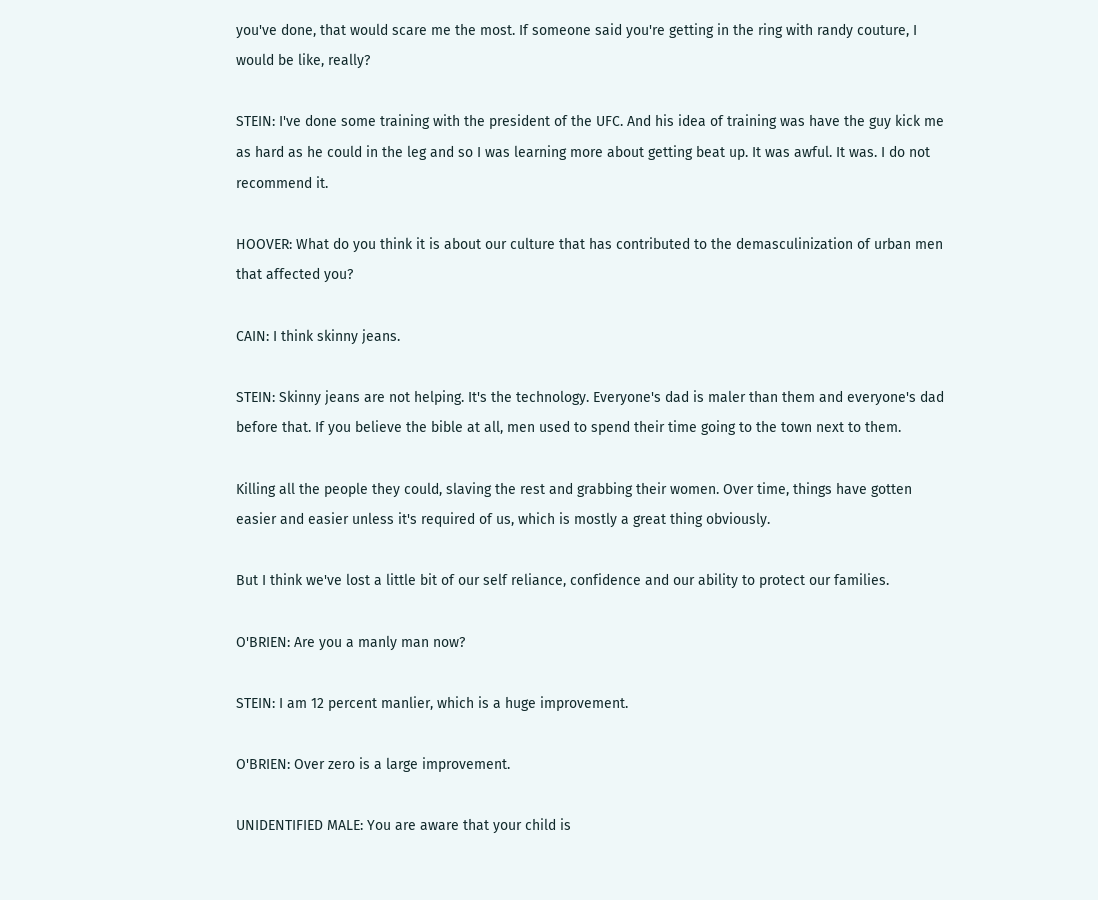you've done, that would scare me the most. If someone said you're getting in the ring with randy couture, I would be like, really?

STEIN: I've done some training with the president of the UFC. And his idea of training was have the guy kick me as hard as he could in the leg and so I was learning more about getting beat up. It was awful. It was. I do not recommend it.

HOOVER: What do you think it is about our culture that has contributed to the demasculinization of urban men that affected you?

CAIN: I think skinny jeans.

STEIN: Skinny jeans are not helping. It's the technology. Everyone's dad is maler than them and everyone's dad before that. If you believe the bible at all, men used to spend their time going to the town next to them.

Killing all the people they could, slaving the rest and grabbing their women. Over time, things have gotten easier and easier unless it's required of us, which is mostly a great thing obviously.

But I think we've lost a little bit of our self reliance, confidence and our ability to protect our families.

O'BRIEN: Are you a manly man now?

STEIN: I am 12 percent manlier, which is a huge improvement.

O'BRIEN: Over zero is a large improvement.

UNIDENTIFIED MALE: You are aware that your child is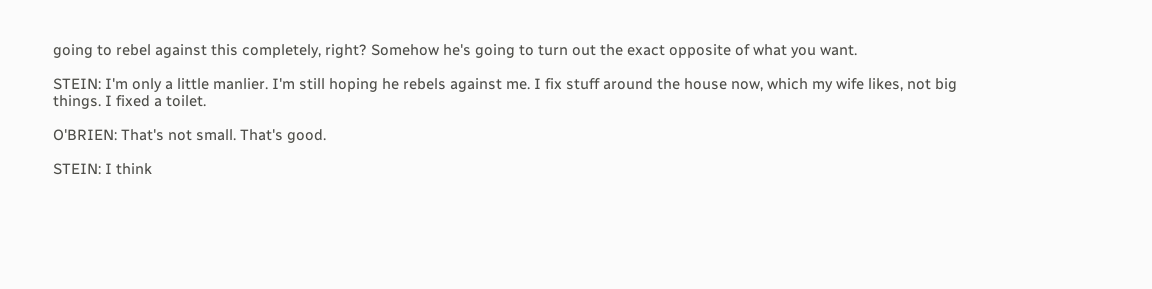going to rebel against this completely, right? Somehow he's going to turn out the exact opposite of what you want.

STEIN: I'm only a little manlier. I'm still hoping he rebels against me. I fix stuff around the house now, which my wife likes, not big things. I fixed a toilet.

O'BRIEN: That's not small. That's good.

STEIN: I think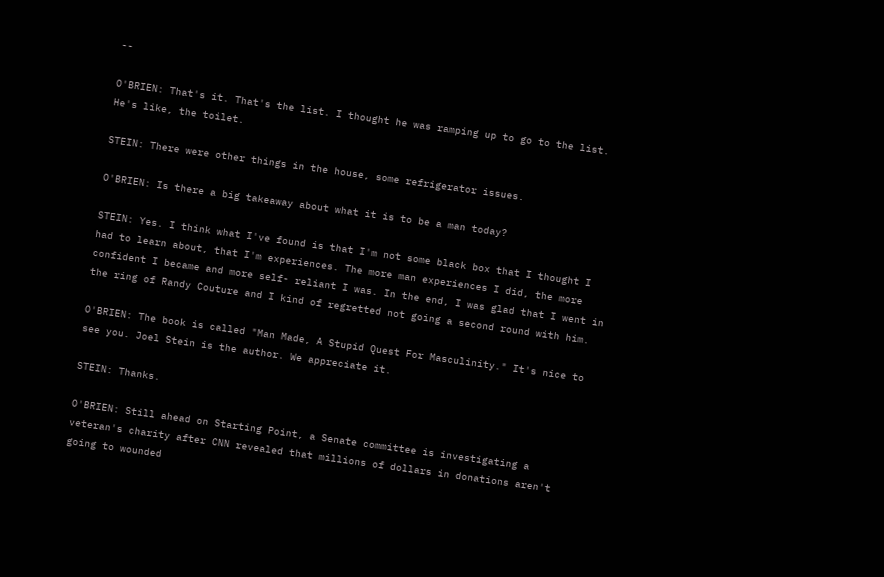--

O'BRIEN: That's it. That's the list. I thought he was ramping up to go to the list. He's like, the toilet.

STEIN: There were other things in the house, some refrigerator issues.

O'BRIEN: Is there a big takeaway about what it is to be a man today?

STEIN: Yes. I think what I've found is that I'm not some black box that I thought I had to learn about, that I'm experiences. The more man experiences I did, the more confident I became and more self- reliant I was. In the end, I was glad that I went in the ring of Randy Couture and I kind of regretted not going a second round with him.

O'BRIEN: The book is called "Man Made, A Stupid Quest For Masculinity." It's nice to see you. Joel Stein is the author. We appreciate it.

STEIN: Thanks.

O'BRIEN: Still ahead on Starting Point, a Senate committee is investigating a veteran's charity after CNN revealed that millions of dollars in donations aren't going to wounded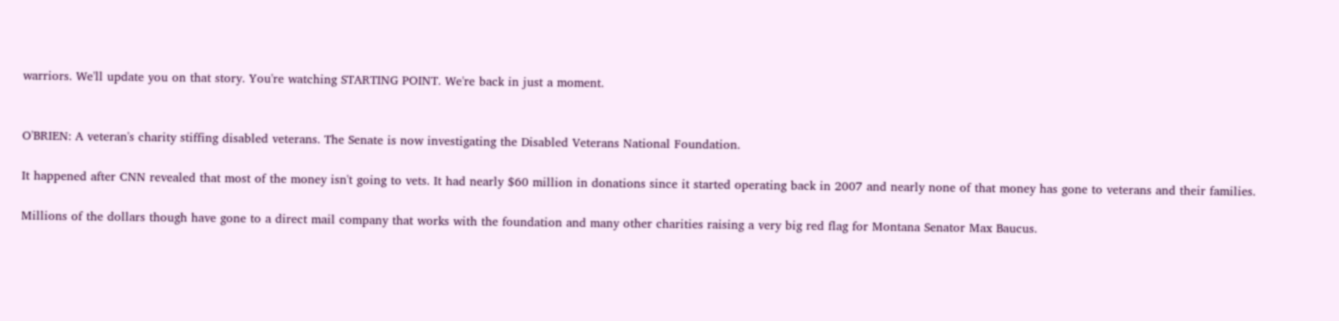warriors. We'll update you on that story. You're watching STARTING POINT. We're back in just a moment.


O'BRIEN: A veteran's charity stiffing disabled veterans. The Senate is now investigating the Disabled Veterans National Foundation.

It happened after CNN revealed that most of the money isn't going to vets. It had nearly $60 million in donations since it started operating back in 2007 and nearly none of that money has gone to veterans and their families.

Millions of the dollars though have gone to a direct mail company that works with the foundation and many other charities raising a very big red flag for Montana Senator Max Baucus.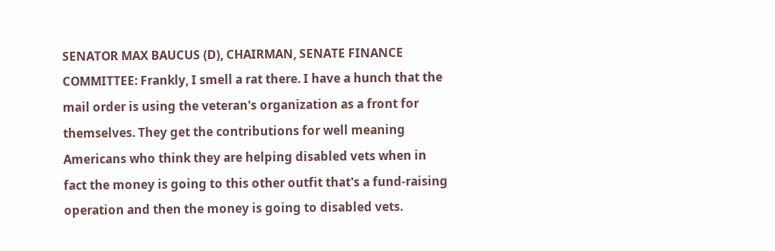SENATOR MAX BAUCUS (D), CHAIRMAN, SENATE FINANCE COMMITTEE: Frankly, I smell a rat there. I have a hunch that the mail order is using the veteran's organization as a front for themselves. They get the contributions for well meaning Americans who think they are helping disabled vets when in fact the money is going to this other outfit that's a fund-raising operation and then the money is going to disabled vets.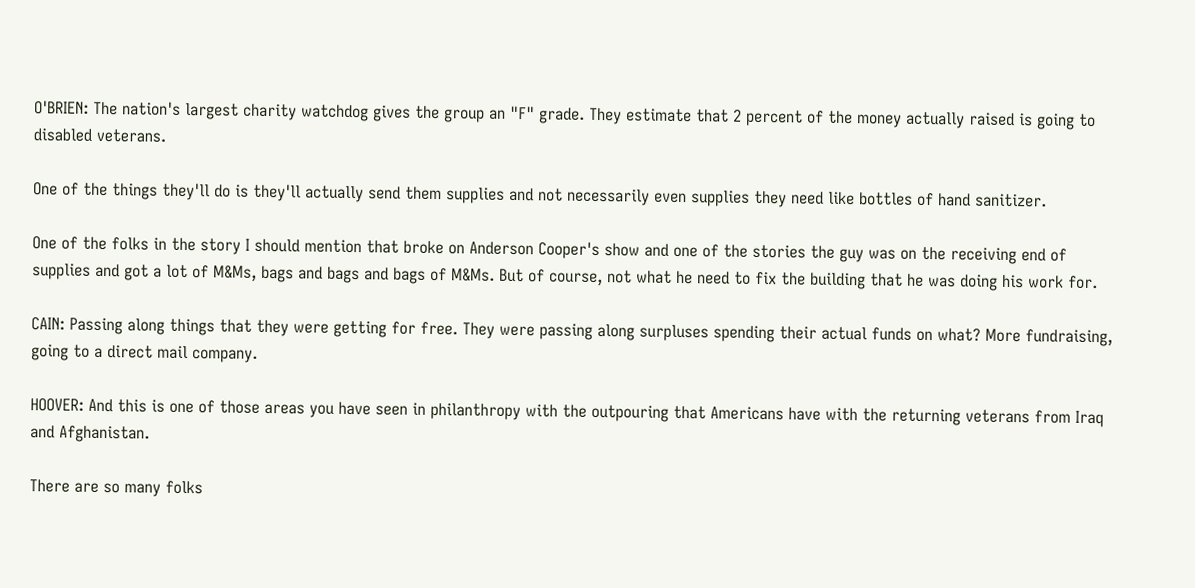O'BRIEN: The nation's largest charity watchdog gives the group an "F" grade. They estimate that 2 percent of the money actually raised is going to disabled veterans.

One of the things they'll do is they'll actually send them supplies and not necessarily even supplies they need like bottles of hand sanitizer.

One of the folks in the story I should mention that broke on Anderson Cooper's show and one of the stories the guy was on the receiving end of supplies and got a lot of M&Ms, bags and bags and bags of M&Ms. But of course, not what he need to fix the building that he was doing his work for.

CAIN: Passing along things that they were getting for free. They were passing along surpluses spending their actual funds on what? More fundraising, going to a direct mail company.

HOOVER: And this is one of those areas you have seen in philanthropy with the outpouring that Americans have with the returning veterans from Iraq and Afghanistan.

There are so many folks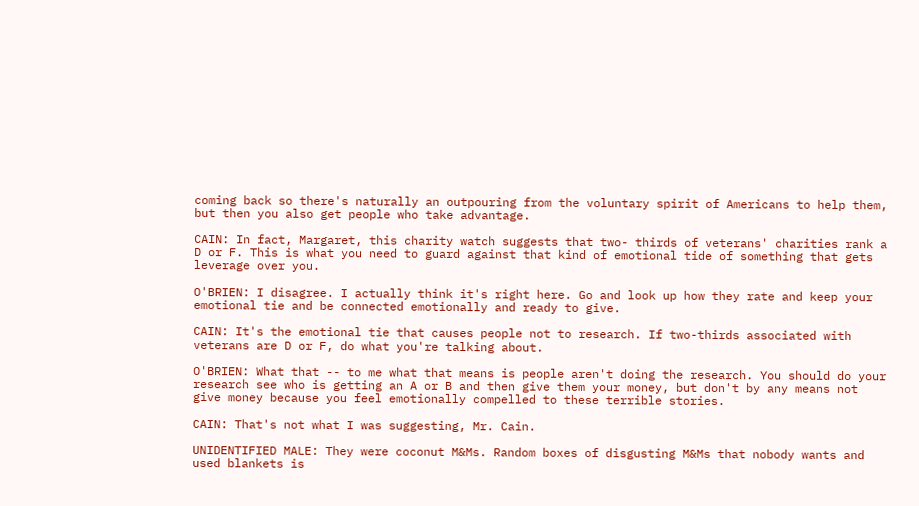coming back so there's naturally an outpouring from the voluntary spirit of Americans to help them, but then you also get people who take advantage.

CAIN: In fact, Margaret, this charity watch suggests that two- thirds of veterans' charities rank a D or F. This is what you need to guard against that kind of emotional tide of something that gets leverage over you.

O'BRIEN: I disagree. I actually think it's right here. Go and look up how they rate and keep your emotional tie and be connected emotionally and ready to give.

CAIN: It's the emotional tie that causes people not to research. If two-thirds associated with veterans are D or F, do what you're talking about.

O'BRIEN: What that -- to me what that means is people aren't doing the research. You should do your research see who is getting an A or B and then give them your money, but don't by any means not give money because you feel emotionally compelled to these terrible stories.

CAIN: That's not what I was suggesting, Mr. Cain.

UNIDENTIFIED MALE: They were coconut M&Ms. Random boxes of disgusting M&Ms that nobody wants and used blankets is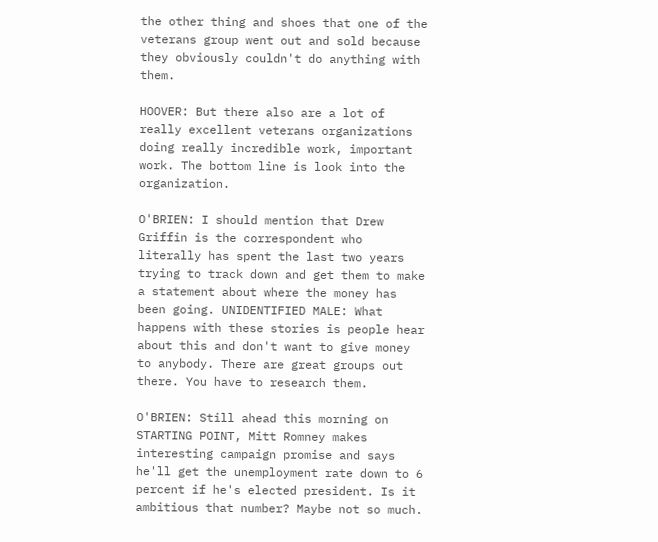the other thing and shoes that one of the veterans group went out and sold because they obviously couldn't do anything with them.

HOOVER: But there also are a lot of really excellent veterans organizations doing really incredible work, important work. The bottom line is look into the organization.

O'BRIEN: I should mention that Drew Griffin is the correspondent who literally has spent the last two years trying to track down and get them to make a statement about where the money has been going. UNIDENTIFIED MALE: What happens with these stories is people hear about this and don't want to give money to anybody. There are great groups out there. You have to research them.

O'BRIEN: Still ahead this morning on STARTING POINT, Mitt Romney makes interesting campaign promise and says he'll get the unemployment rate down to 6 percent if he's elected president. Is it ambitious that number? Maybe not so much.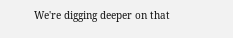We're digging deeper on that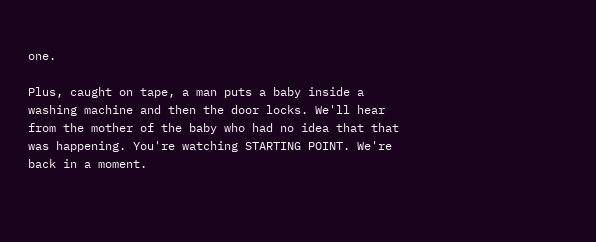one.

Plus, caught on tape, a man puts a baby inside a washing machine and then the door locks. We'll hear from the mother of the baby who had no idea that that was happening. You're watching STARTING POINT. We're back in a moment.